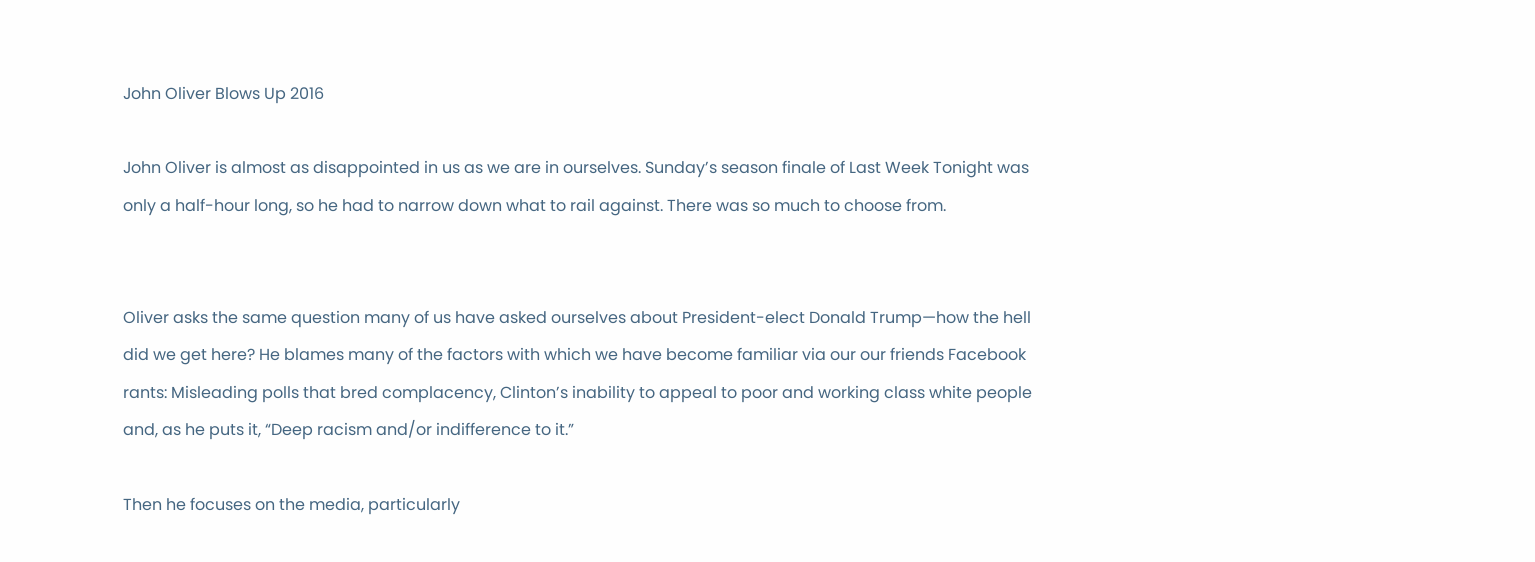John Oliver Blows Up 2016

John Oliver is almost as disappointed in us as we are in ourselves. Sunday’s season finale of Last Week Tonight was only a half-hour long, so he had to narrow down what to rail against. There was so much to choose from.


Oliver asks the same question many of us have asked ourselves about President-elect Donald Trump—how the hell did we get here? He blames many of the factors with which we have become familiar via our our friends Facebook rants: Misleading polls that bred complacency, Clinton’s inability to appeal to poor and working class white people and, as he puts it, “Deep racism and/or indifference to it.”

Then he focuses on the media, particularly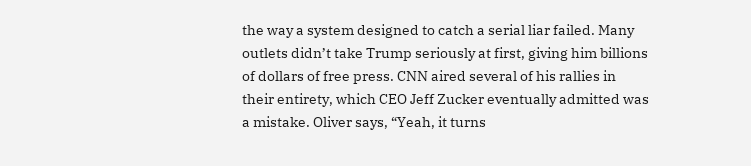the way a system designed to catch a serial liar failed. Many outlets didn’t take Trump seriously at first, giving him billions of dollars of free press. CNN aired several of his rallies in their entirety, which CEO Jeff Zucker eventually admitted was a mistake. Oliver says, “Yeah, it turns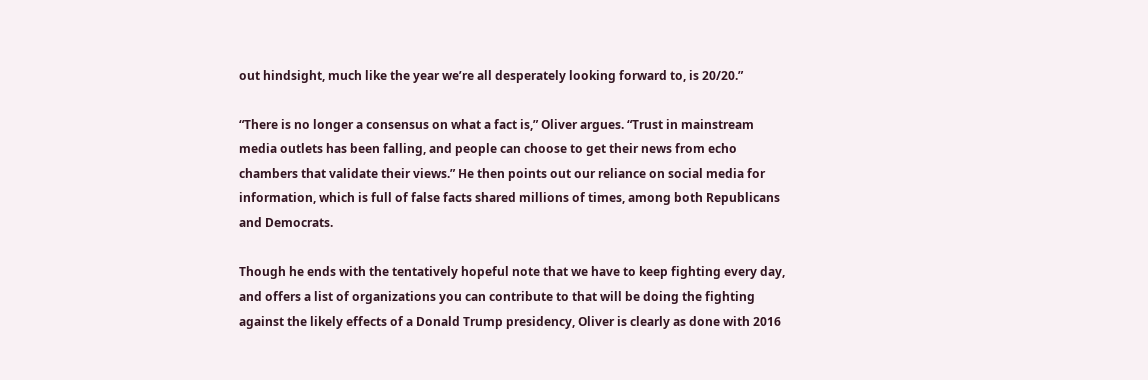out hindsight, much like the year we’re all desperately looking forward to, is 20/20.”

“There is no longer a consensus on what a fact is,” Oliver argues. “Trust in mainstream media outlets has been falling, and people can choose to get their news from echo chambers that validate their views.” He then points out our reliance on social media for information, which is full of false facts shared millions of times, among both Republicans and Democrats.

Though he ends with the tentatively hopeful note that we have to keep fighting every day, and offers a list of organizations you can contribute to that will be doing the fighting against the likely effects of a Donald Trump presidency, Oliver is clearly as done with 2016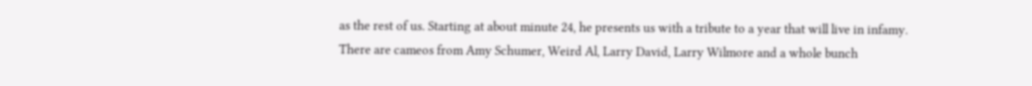as the rest of us. Starting at about minute 24, he presents us with a tribute to a year that will live in infamy. There are cameos from Amy Schumer, Weird Al, Larry David, Larry Wilmore and a whole bunch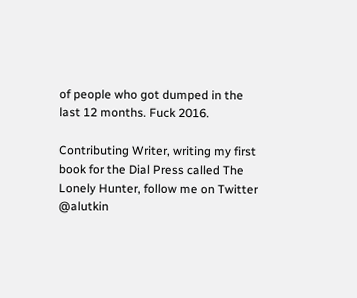of people who got dumped in the last 12 months. Fuck 2016.

Contributing Writer, writing my first book for the Dial Press called The Lonely Hunter, follow me on Twitter @alutkin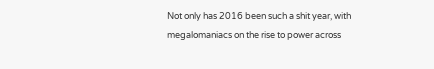Not only has 2016 been such a shit year, with megalomaniacs on the rise to power across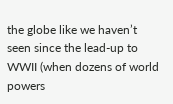the globe like we haven’t seen since the lead-up to WWII (when dozens of world powers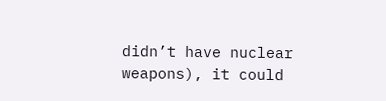didn’t have nuclear weapons), it could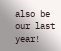also be our last year!